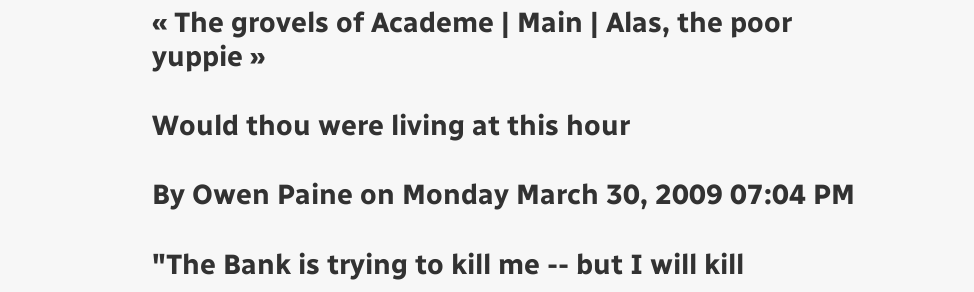« The grovels of Academe | Main | Alas, the poor yuppie »

Would thou were living at this hour

By Owen Paine on Monday March 30, 2009 07:04 PM

"The Bank is trying to kill me -- but I will kill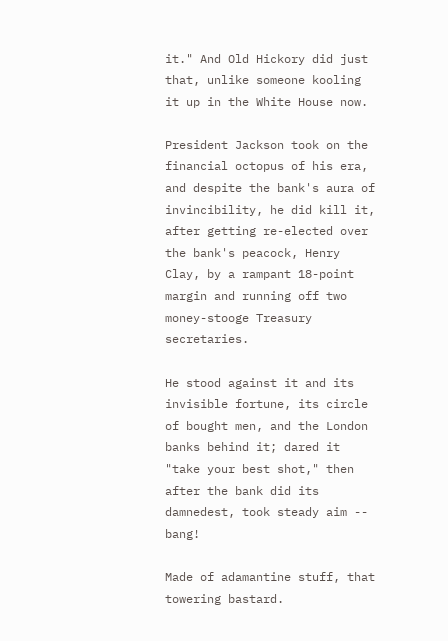it." And Old Hickory did just that, unlike someone kooling it up in the White House now.

President Jackson took on the financial octopus of his era, and despite the bank's aura of invincibility, he did kill it, after getting re-elected over the bank's peacock, Henry Clay, by a rampant 18-point margin and running off two money-stooge Treasury secretaries.

He stood against it and its invisible fortune, its circle of bought men, and the London banks behind it; dared it "take your best shot," then after the bank did its damnedest, took steady aim -- bang!

Made of adamantine stuff, that towering bastard.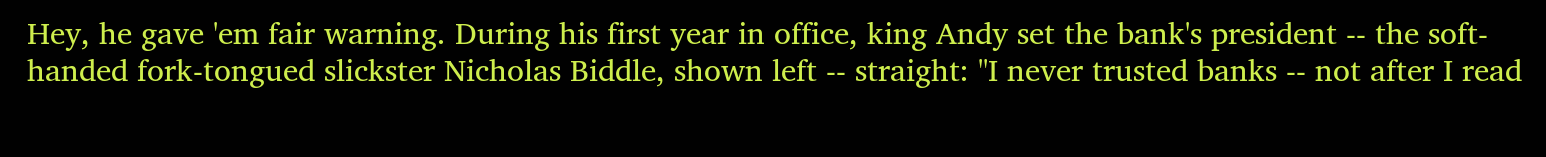Hey, he gave 'em fair warning. During his first year in office, king Andy set the bank's president -- the soft-handed fork-tongued slickster Nicholas Biddle, shown left -- straight: "I never trusted banks -- not after I read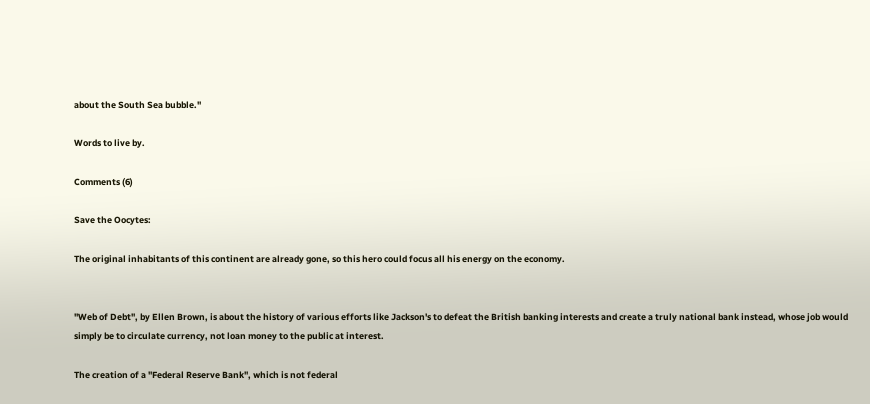about the South Sea bubble."

Words to live by.

Comments (6)

Save the Oocytes:

The original inhabitants of this continent are already gone, so this hero could focus all his energy on the economy.


"Web of Debt", by Ellen Brown, is about the history of various efforts like Jackson's to defeat the British banking interests and create a truly national bank instead, whose job would simply be to circulate currency, not loan money to the public at interest.

The creation of a "Federal Reserve Bank", which is not federal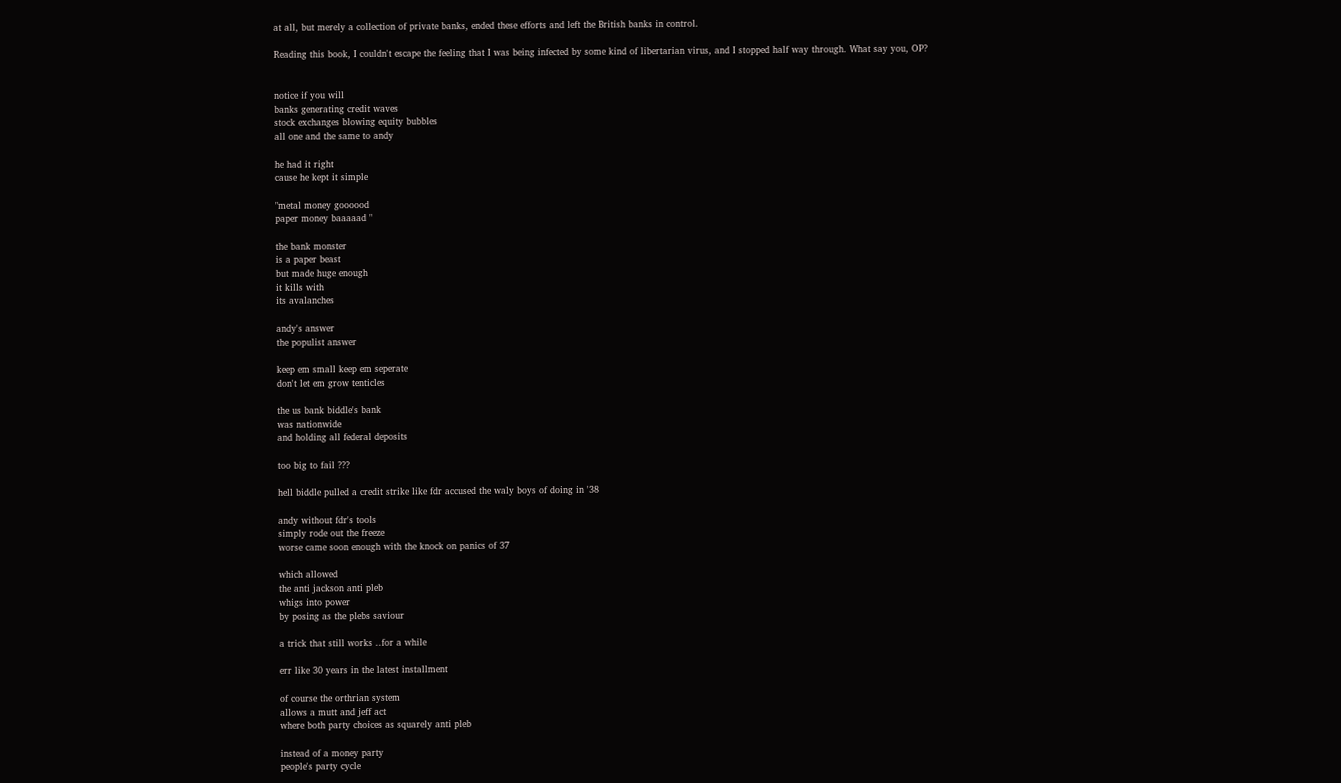at all, but merely a collection of private banks, ended these efforts and left the British banks in control.

Reading this book, I couldn't escape the feeling that I was being infected by some kind of libertarian virus, and I stopped half way through. What say you, OP?


notice if you will
banks generating credit waves
stock exchanges blowing equity bubbles
all one and the same to andy

he had it right
cause he kept it simple

"metal money goooood
paper money baaaaad "

the bank monster
is a paper beast
but made huge enough
it kills with
its avalanches

andy's answer
the populist answer

keep em small keep em seperate
don't let em grow tenticles

the us bank biddle's bank
was nationwide
and holding all federal deposits

too big to fail ???

hell biddle pulled a credit strike like fdr accused the waly boys of doing in '38

andy without fdr's tools
simply rode out the freeze
worse came soon enough with the knock on panics of 37

which allowed
the anti jackson anti pleb
whigs into power
by posing as the plebs saviour

a trick that still works ..for a while

err like 30 years in the latest installment

of course the orthrian system
allows a mutt and jeff act
where both party choices as squarely anti pleb

instead of a money party
people's party cycle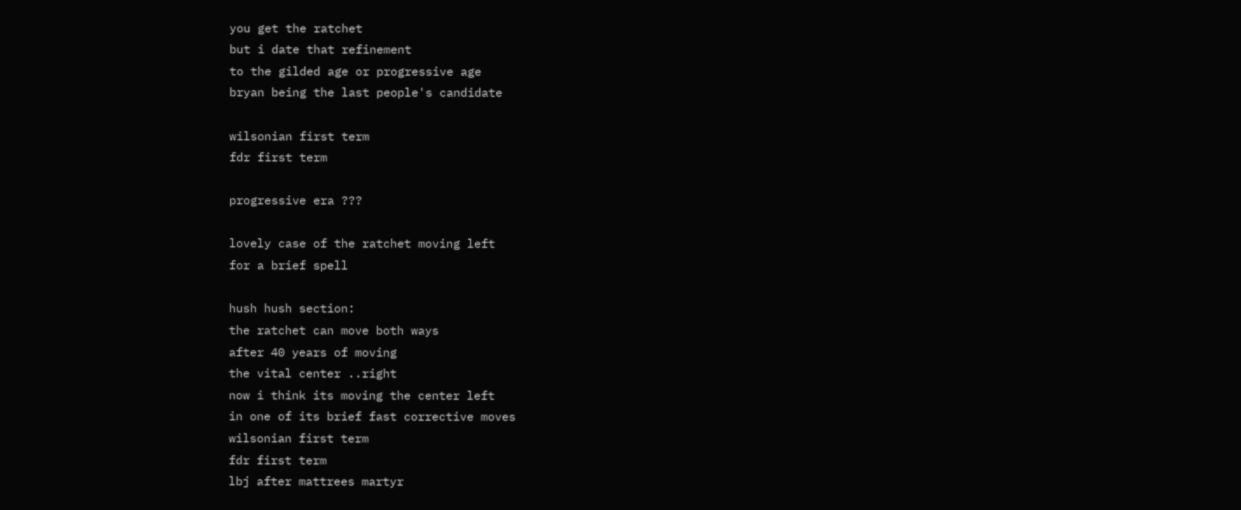you get the ratchet
but i date that refinement
to the gilded age or progressive age
bryan being the last people's candidate

wilsonian first term
fdr first term

progressive era ???

lovely case of the ratchet moving left
for a brief spell

hush hush section:
the ratchet can move both ways
after 40 years of moving
the vital center ..right
now i think its moving the center left
in one of its brief fast corrective moves
wilsonian first term
fdr first term
lbj after mattrees martyr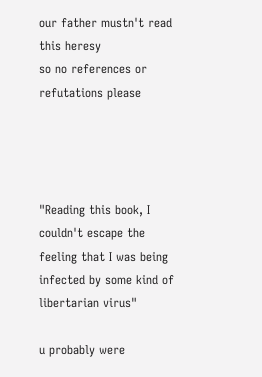our father mustn't read this heresy
so no references or refutations please




"Reading this book, I couldn't escape the feeling that I was being infected by some kind of libertarian virus"

u probably were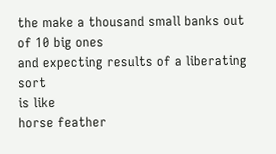the make a thousand small banks out of 10 big ones
and expecting results of a liberating sort
is like
horse feather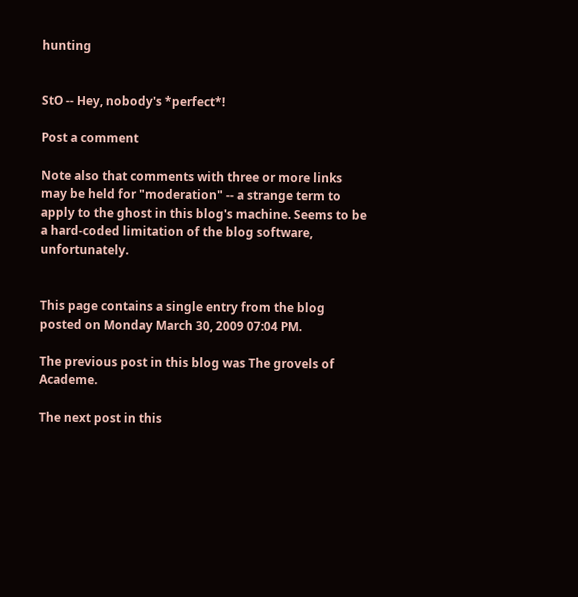hunting


StO -- Hey, nobody's *perfect*!

Post a comment

Note also that comments with three or more links may be held for "moderation" -- a strange term to apply to the ghost in this blog's machine. Seems to be a hard-coded limitation of the blog software, unfortunately.


This page contains a single entry from the blog posted on Monday March 30, 2009 07:04 PM.

The previous post in this blog was The grovels of Academe.

The next post in this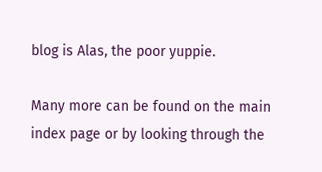blog is Alas, the poor yuppie.

Many more can be found on the main index page or by looking through the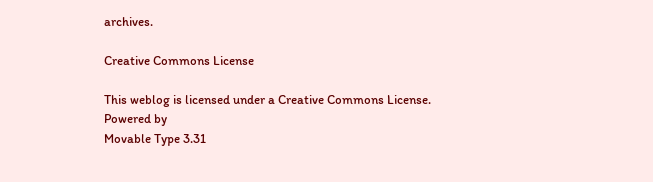archives.

Creative Commons License

This weblog is licensed under a Creative Commons License.
Powered by
Movable Type 3.31